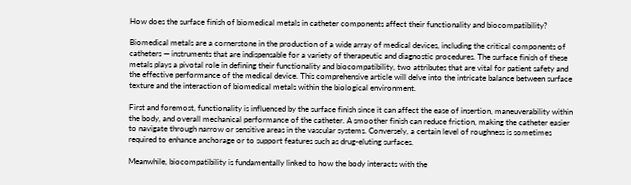How does the surface finish of biomedical metals in catheter components affect their functionality and biocompatibility?

Biomedical metals are a cornerstone in the production of a wide array of medical devices, including the critical components of catheters — instruments that are indispensable for a variety of therapeutic and diagnostic procedures. The surface finish of these metals plays a pivotal role in defining their functionality and biocompatibility, two attributes that are vital for patient safety and the effective performance of the medical device. This comprehensive article will delve into the intricate balance between surface texture and the interaction of biomedical metals within the biological environment.

First and foremost, functionality is influenced by the surface finish since it can affect the ease of insertion, maneuverability within the body, and overall mechanical performance of the catheter. A smoother finish can reduce friction, making the catheter easier to navigate through narrow or sensitive areas in the vascular systems. Conversely, a certain level of roughness is sometimes required to enhance anchorage or to support features such as drug-eluting surfaces.

Meanwhile, biocompatibility is fundamentally linked to how the body interacts with the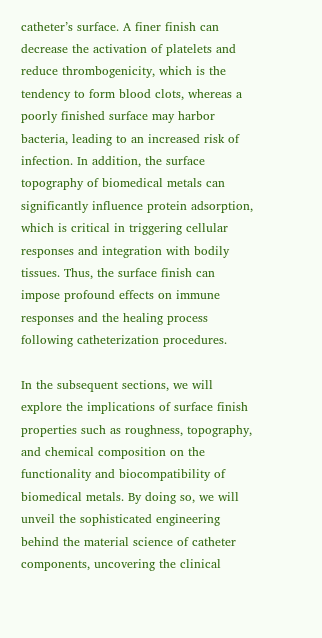catheter’s surface. A finer finish can decrease the activation of platelets and reduce thrombogenicity, which is the tendency to form blood clots, whereas a poorly finished surface may harbor bacteria, leading to an increased risk of infection. In addition, the surface topography of biomedical metals can significantly influence protein adsorption, which is critical in triggering cellular responses and integration with bodily tissues. Thus, the surface finish can impose profound effects on immune responses and the healing process following catheterization procedures.

In the subsequent sections, we will explore the implications of surface finish properties such as roughness, topography, and chemical composition on the functionality and biocompatibility of biomedical metals. By doing so, we will unveil the sophisticated engineering behind the material science of catheter components, uncovering the clinical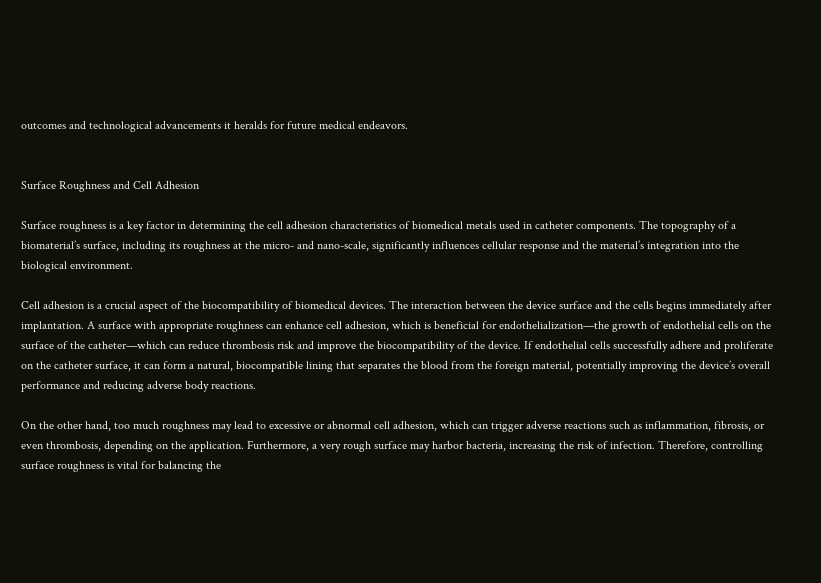outcomes and technological advancements it heralds for future medical endeavors.


Surface Roughness and Cell Adhesion

Surface roughness is a key factor in determining the cell adhesion characteristics of biomedical metals used in catheter components. The topography of a biomaterial’s surface, including its roughness at the micro- and nano-scale, significantly influences cellular response and the material’s integration into the biological environment.

Cell adhesion is a crucial aspect of the biocompatibility of biomedical devices. The interaction between the device surface and the cells begins immediately after implantation. A surface with appropriate roughness can enhance cell adhesion, which is beneficial for endothelialization—the growth of endothelial cells on the surface of the catheter—which can reduce thrombosis risk and improve the biocompatibility of the device. If endothelial cells successfully adhere and proliferate on the catheter surface, it can form a natural, biocompatible lining that separates the blood from the foreign material, potentially improving the device’s overall performance and reducing adverse body reactions.

On the other hand, too much roughness may lead to excessive or abnormal cell adhesion, which can trigger adverse reactions such as inflammation, fibrosis, or even thrombosis, depending on the application. Furthermore, a very rough surface may harbor bacteria, increasing the risk of infection. Therefore, controlling surface roughness is vital for balancing the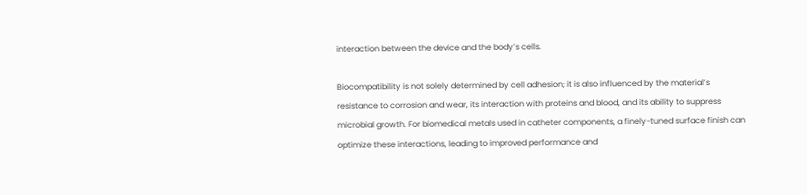interaction between the device and the body’s cells.

Biocompatibility is not solely determined by cell adhesion; it is also influenced by the material’s resistance to corrosion and wear, its interaction with proteins and blood, and its ability to suppress microbial growth. For biomedical metals used in catheter components, a finely-tuned surface finish can optimize these interactions, leading to improved performance and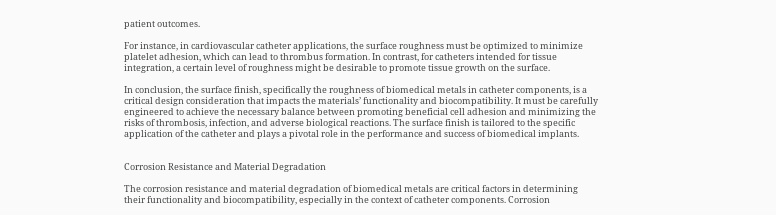patient outcomes.

For instance, in cardiovascular catheter applications, the surface roughness must be optimized to minimize platelet adhesion, which can lead to thrombus formation. In contrast, for catheters intended for tissue integration, a certain level of roughness might be desirable to promote tissue growth on the surface.

In conclusion, the surface finish, specifically the roughness of biomedical metals in catheter components, is a critical design consideration that impacts the materials’ functionality and biocompatibility. It must be carefully engineered to achieve the necessary balance between promoting beneficial cell adhesion and minimizing the risks of thrombosis, infection, and adverse biological reactions. The surface finish is tailored to the specific application of the catheter and plays a pivotal role in the performance and success of biomedical implants.


Corrosion Resistance and Material Degradation

The corrosion resistance and material degradation of biomedical metals are critical factors in determining their functionality and biocompatibility, especially in the context of catheter components. Corrosion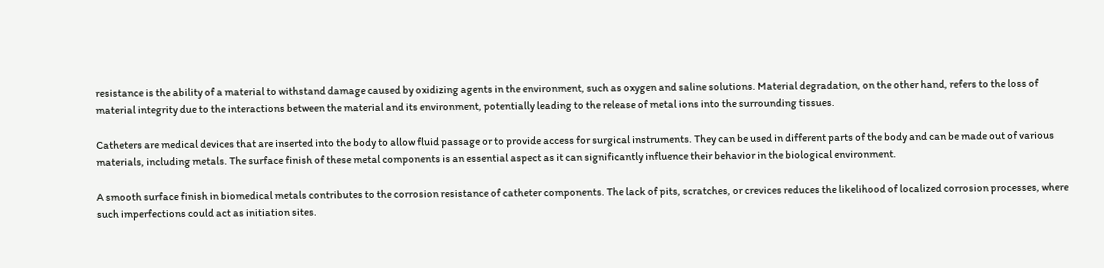resistance is the ability of a material to withstand damage caused by oxidizing agents in the environment, such as oxygen and saline solutions. Material degradation, on the other hand, refers to the loss of material integrity due to the interactions between the material and its environment, potentially leading to the release of metal ions into the surrounding tissues.

Catheters are medical devices that are inserted into the body to allow fluid passage or to provide access for surgical instruments. They can be used in different parts of the body and can be made out of various materials, including metals. The surface finish of these metal components is an essential aspect as it can significantly influence their behavior in the biological environment.

A smooth surface finish in biomedical metals contributes to the corrosion resistance of catheter components. The lack of pits, scratches, or crevices reduces the likelihood of localized corrosion processes, where such imperfections could act as initiation sites.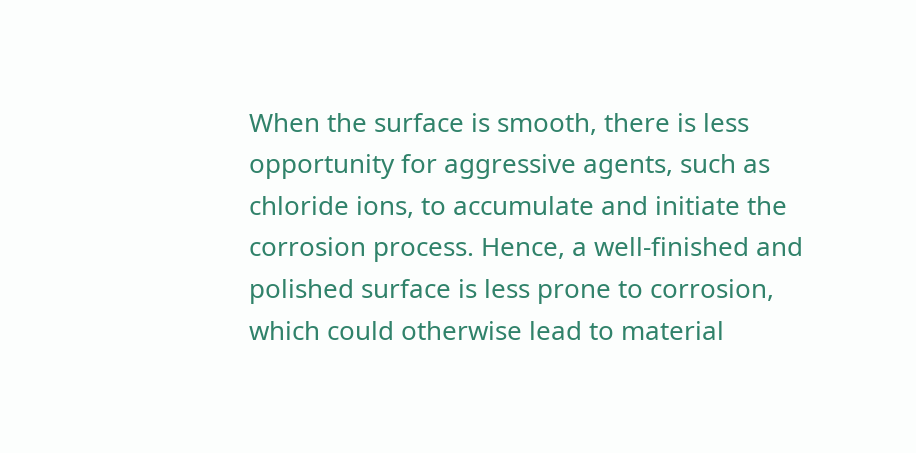When the surface is smooth, there is less opportunity for aggressive agents, such as chloride ions, to accumulate and initiate the corrosion process. Hence, a well-finished and polished surface is less prone to corrosion, which could otherwise lead to material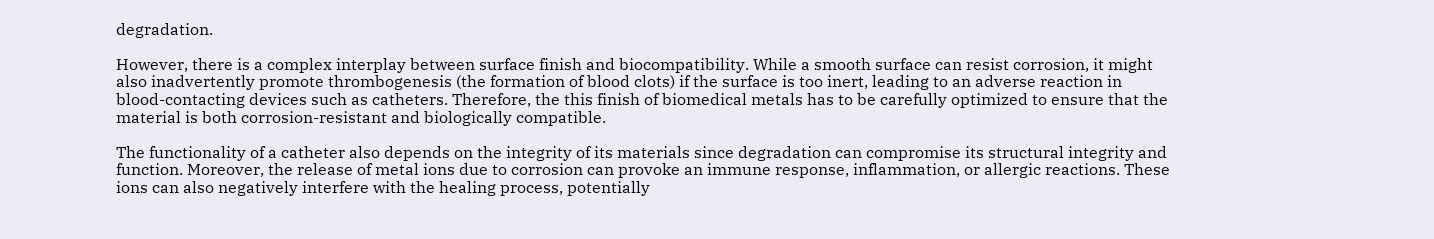degradation.

However, there is a complex interplay between surface finish and biocompatibility. While a smooth surface can resist corrosion, it might also inadvertently promote thrombogenesis (the formation of blood clots) if the surface is too inert, leading to an adverse reaction in blood-contacting devices such as catheters. Therefore, the this finish of biomedical metals has to be carefully optimized to ensure that the material is both corrosion-resistant and biologically compatible.

The functionality of a catheter also depends on the integrity of its materials since degradation can compromise its structural integrity and function. Moreover, the release of metal ions due to corrosion can provoke an immune response, inflammation, or allergic reactions. These ions can also negatively interfere with the healing process, potentially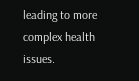leading to more complex health issues.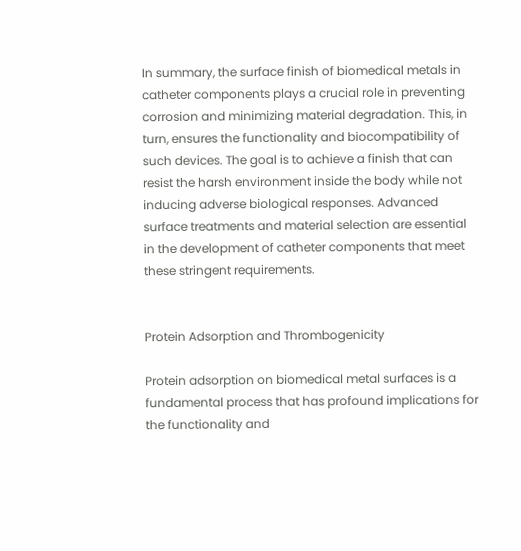In summary, the surface finish of biomedical metals in catheter components plays a crucial role in preventing corrosion and minimizing material degradation. This, in turn, ensures the functionality and biocompatibility of such devices. The goal is to achieve a finish that can resist the harsh environment inside the body while not inducing adverse biological responses. Advanced surface treatments and material selection are essential in the development of catheter components that meet these stringent requirements.


Protein Adsorption and Thrombogenicity

Protein adsorption on biomedical metal surfaces is a fundamental process that has profound implications for the functionality and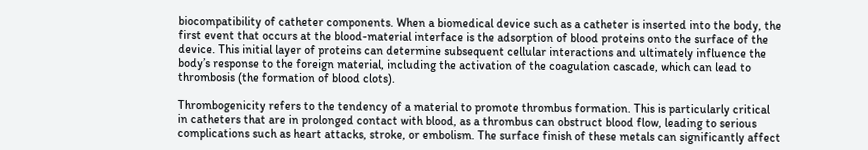biocompatibility of catheter components. When a biomedical device such as a catheter is inserted into the body, the first event that occurs at the blood-material interface is the adsorption of blood proteins onto the surface of the device. This initial layer of proteins can determine subsequent cellular interactions and ultimately influence the body’s response to the foreign material, including the activation of the coagulation cascade, which can lead to thrombosis (the formation of blood clots).

Thrombogenicity refers to the tendency of a material to promote thrombus formation. This is particularly critical in catheters that are in prolonged contact with blood, as a thrombus can obstruct blood flow, leading to serious complications such as heart attacks, stroke, or embolism. The surface finish of these metals can significantly affect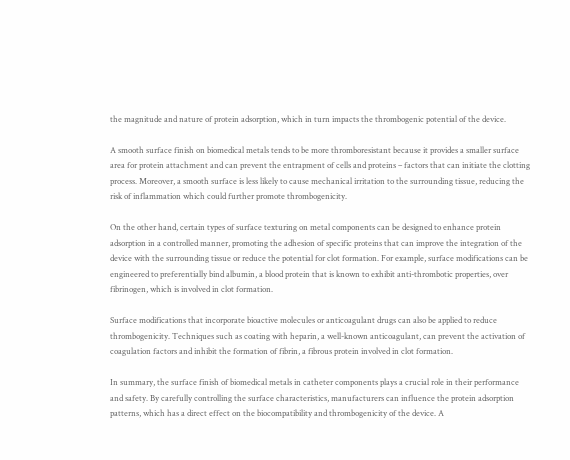the magnitude and nature of protein adsorption, which in turn impacts the thrombogenic potential of the device.

A smooth surface finish on biomedical metals tends to be more thromboresistant because it provides a smaller surface area for protein attachment and can prevent the entrapment of cells and proteins – factors that can initiate the clotting process. Moreover, a smooth surface is less likely to cause mechanical irritation to the surrounding tissue, reducing the risk of inflammation which could further promote thrombogenicity.

On the other hand, certain types of surface texturing on metal components can be designed to enhance protein adsorption in a controlled manner, promoting the adhesion of specific proteins that can improve the integration of the device with the surrounding tissue or reduce the potential for clot formation. For example, surface modifications can be engineered to preferentially bind albumin, a blood protein that is known to exhibit anti-thrombotic properties, over fibrinogen, which is involved in clot formation.

Surface modifications that incorporate bioactive molecules or anticoagulant drugs can also be applied to reduce thrombogenicity. Techniques such as coating with heparin, a well-known anticoagulant, can prevent the activation of coagulation factors and inhibit the formation of fibrin, a fibrous protein involved in clot formation.

In summary, the surface finish of biomedical metals in catheter components plays a crucial role in their performance and safety. By carefully controlling the surface characteristics, manufacturers can influence the protein adsorption patterns, which has a direct effect on the biocompatibility and thrombogenicity of the device. A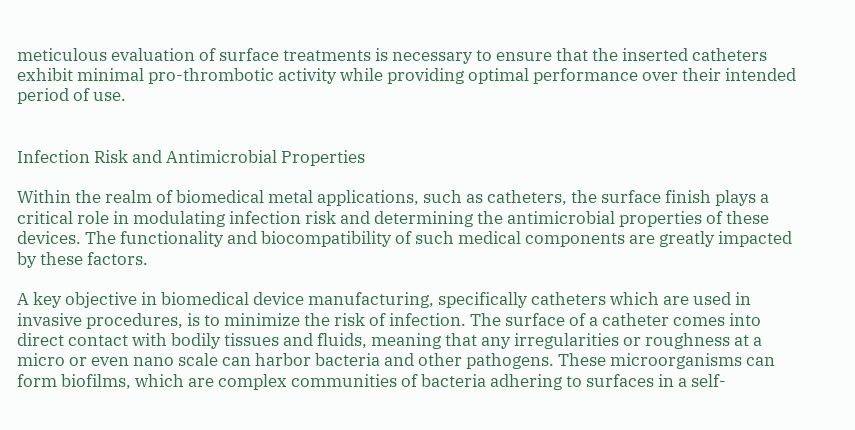meticulous evaluation of surface treatments is necessary to ensure that the inserted catheters exhibit minimal pro-thrombotic activity while providing optimal performance over their intended period of use.


Infection Risk and Antimicrobial Properties

Within the realm of biomedical metal applications, such as catheters, the surface finish plays a critical role in modulating infection risk and determining the antimicrobial properties of these devices. The functionality and biocompatibility of such medical components are greatly impacted by these factors.

A key objective in biomedical device manufacturing, specifically catheters which are used in invasive procedures, is to minimize the risk of infection. The surface of a catheter comes into direct contact with bodily tissues and fluids, meaning that any irregularities or roughness at a micro or even nano scale can harbor bacteria and other pathogens. These microorganisms can form biofilms, which are complex communities of bacteria adhering to surfaces in a self-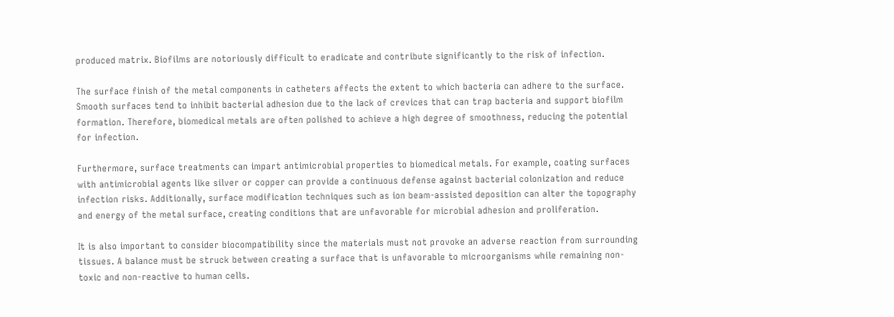produced matrix. Biofilms are notoriously difficult to eradicate and contribute significantly to the risk of infection.

The surface finish of the metal components in catheters affects the extent to which bacteria can adhere to the surface. Smooth surfaces tend to inhibit bacterial adhesion due to the lack of crevices that can trap bacteria and support biofilm formation. Therefore, biomedical metals are often polished to achieve a high degree of smoothness, reducing the potential for infection.

Furthermore, surface treatments can impart antimicrobial properties to biomedical metals. For example, coating surfaces with antimicrobial agents like silver or copper can provide a continuous defense against bacterial colonization and reduce infection risks. Additionally, surface modification techniques such as ion beam-assisted deposition can alter the topography and energy of the metal surface, creating conditions that are unfavorable for microbial adhesion and proliferation.

It is also important to consider biocompatibility since the materials must not provoke an adverse reaction from surrounding tissues. A balance must be struck between creating a surface that is unfavorable to microorganisms while remaining non-toxic and non-reactive to human cells.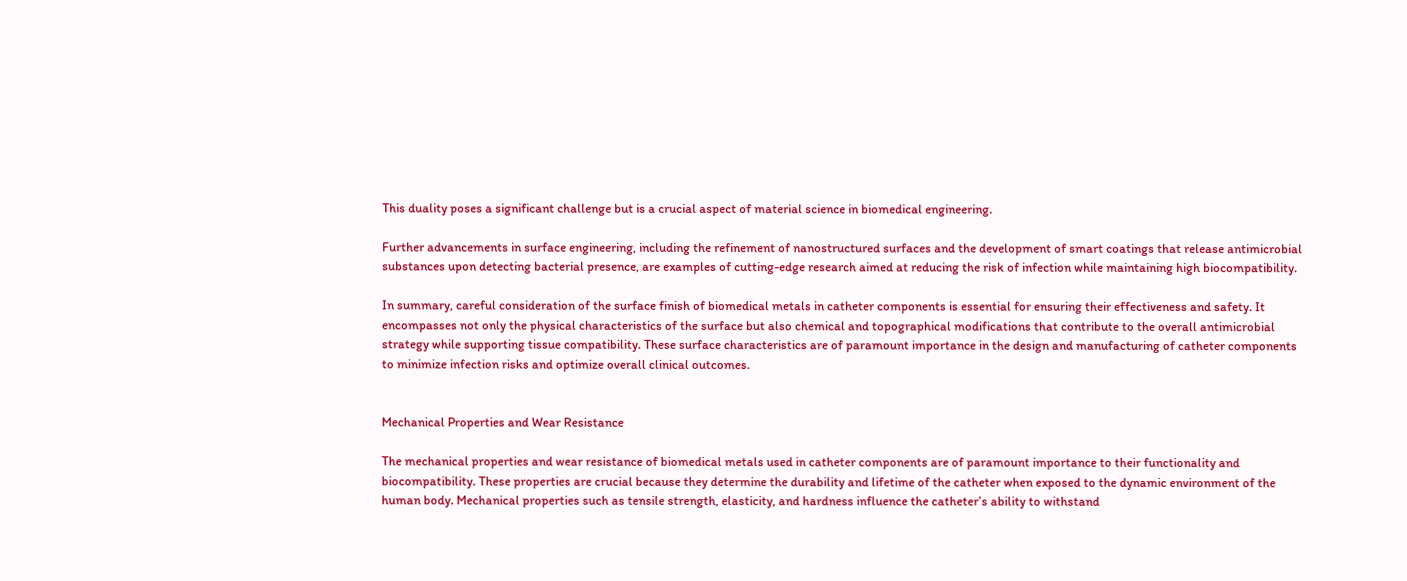This duality poses a significant challenge but is a crucial aspect of material science in biomedical engineering.

Further advancements in surface engineering, including the refinement of nanostructured surfaces and the development of smart coatings that release antimicrobial substances upon detecting bacterial presence, are examples of cutting-edge research aimed at reducing the risk of infection while maintaining high biocompatibility.

In summary, careful consideration of the surface finish of biomedical metals in catheter components is essential for ensuring their effectiveness and safety. It encompasses not only the physical characteristics of the surface but also chemical and topographical modifications that contribute to the overall antimicrobial strategy while supporting tissue compatibility. These surface characteristics are of paramount importance in the design and manufacturing of catheter components to minimize infection risks and optimize overall clinical outcomes.


Mechanical Properties and Wear Resistance

The mechanical properties and wear resistance of biomedical metals used in catheter components are of paramount importance to their functionality and biocompatibility. These properties are crucial because they determine the durability and lifetime of the catheter when exposed to the dynamic environment of the human body. Mechanical properties such as tensile strength, elasticity, and hardness influence the catheter’s ability to withstand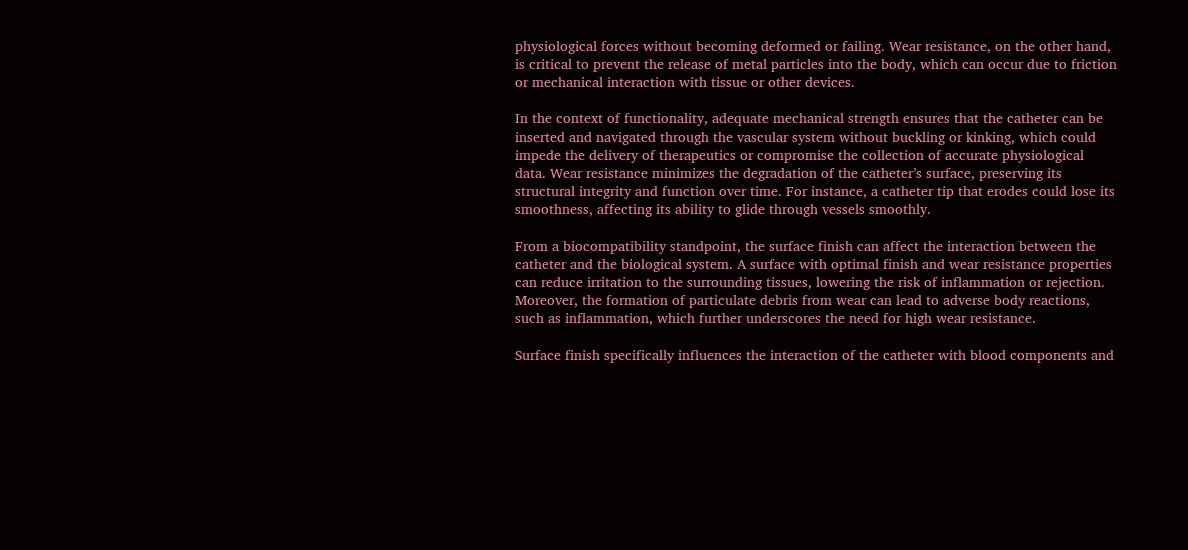physiological forces without becoming deformed or failing. Wear resistance, on the other hand, is critical to prevent the release of metal particles into the body, which can occur due to friction or mechanical interaction with tissue or other devices.

In the context of functionality, adequate mechanical strength ensures that the catheter can be inserted and navigated through the vascular system without buckling or kinking, which could impede the delivery of therapeutics or compromise the collection of accurate physiological data. Wear resistance minimizes the degradation of the catheter’s surface, preserving its structural integrity and function over time. For instance, a catheter tip that erodes could lose its smoothness, affecting its ability to glide through vessels smoothly.

From a biocompatibility standpoint, the surface finish can affect the interaction between the catheter and the biological system. A surface with optimal finish and wear resistance properties can reduce irritation to the surrounding tissues, lowering the risk of inflammation or rejection. Moreover, the formation of particulate debris from wear can lead to adverse body reactions, such as inflammation, which further underscores the need for high wear resistance.

Surface finish specifically influences the interaction of the catheter with blood components and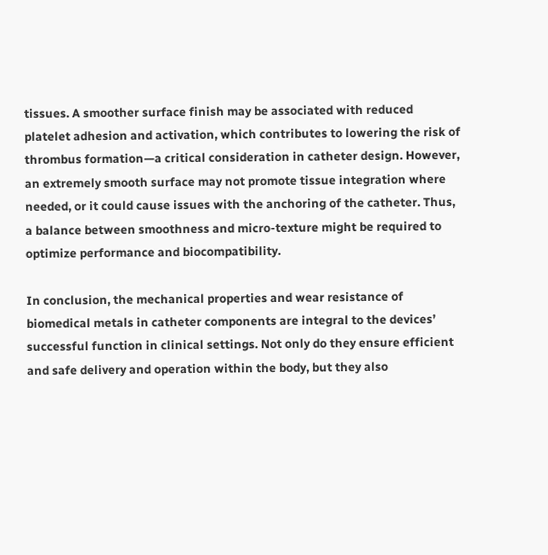tissues. A smoother surface finish may be associated with reduced platelet adhesion and activation, which contributes to lowering the risk of thrombus formation—a critical consideration in catheter design. However, an extremely smooth surface may not promote tissue integration where needed, or it could cause issues with the anchoring of the catheter. Thus, a balance between smoothness and micro-texture might be required to optimize performance and biocompatibility.

In conclusion, the mechanical properties and wear resistance of biomedical metals in catheter components are integral to the devices’ successful function in clinical settings. Not only do they ensure efficient and safe delivery and operation within the body, but they also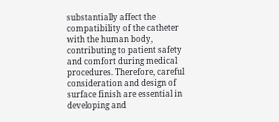substantially affect the compatibility of the catheter with the human body, contributing to patient safety and comfort during medical procedures. Therefore, careful consideration and design of surface finish are essential in developing and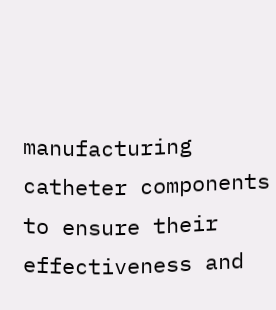manufacturing catheter components to ensure their effectiveness and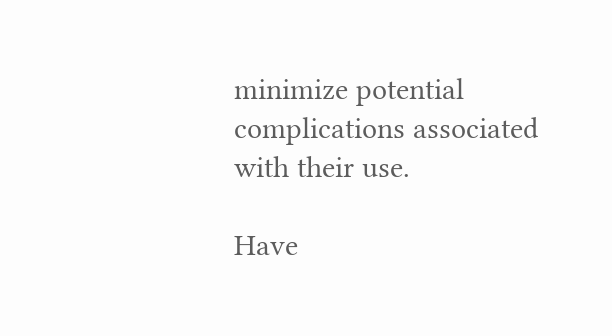minimize potential complications associated with their use.

Have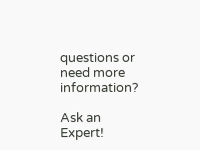questions or need more information?

Ask an Expert!